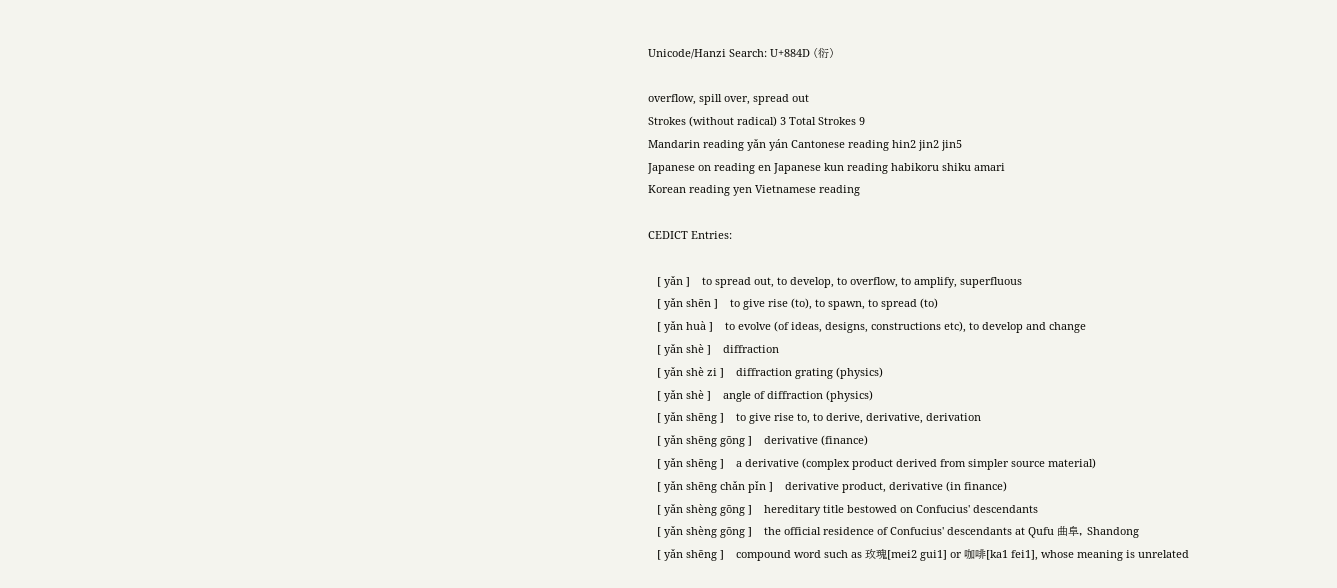Unicode/Hanzi Search: U+884D (衍)

overflow, spill over, spread out
Strokes (without radical) 3 Total Strokes 9
Mandarin reading yǎn yán Cantonese reading hin2 jin2 jin5
Japanese on reading en Japanese kun reading habikoru shiku amari
Korean reading yen Vietnamese reading

CEDICT Entries:

   [ yǎn ]    to spread out, to develop, to overflow, to amplify, superfluous
   [ yǎn shēn ]    to give rise (to), to spawn, to spread (to)
   [ yǎn huà ]    to evolve (of ideas, designs, constructions etc), to develop and change
   [ yǎn shè ]    diffraction
   [ yǎn shè zi ]    diffraction grating (physics)
   [ yǎn shè ]    angle of diffraction (physics)
   [ yǎn shēng ]    to give rise to, to derive, derivative, derivation
   [ yǎn shēng gōng ]    derivative (finance)
   [ yǎn shēng ]    a derivative (complex product derived from simpler source material)
   [ yǎn shēng chǎn pǐn ]    derivative product, derivative (in finance)
   [ yǎn shèng gōng ]    hereditary title bestowed on Confucius' descendants
   [ yǎn shèng gōng ]    the official residence of Confucius' descendants at Qufu 曲阜, Shandong
   [ yǎn shēng ]    compound word such as 玫瑰[mei2 gui1] or 咖啡[ka1 fei1], whose meaning is unrelated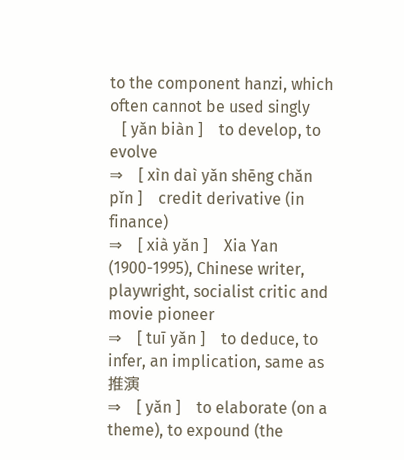to the component hanzi, which often cannot be used singly
   [ yǎn biàn ]    to develop, to evolve
⇒    [ xìn daì yǎn shēng chǎn pǐn ]    credit derivative (in finance)
⇒    [ xià yǎn ]    Xia Yan (1900-1995), Chinese writer, playwright, socialist critic and movie pioneer
⇒    [ tuī yǎn ]    to deduce, to infer, an implication, same as 推演
⇒    [ yǎn ]    to elaborate (on a theme), to expound (the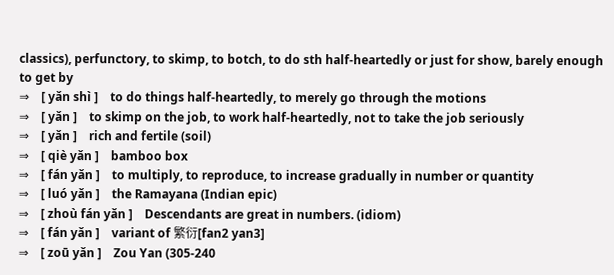classics), perfunctory, to skimp, to botch, to do sth half-heartedly or just for show, barely enough to get by
⇒    [ yǎn shì ]    to do things half-heartedly, to merely go through the motions
⇒    [ yǎn ]    to skimp on the job, to work half-heartedly, not to take the job seriously
⇒    [ yǎn ]    rich and fertile (soil)
⇒    [ qiè yǎn ]    bamboo box
⇒    [ fán yǎn ]    to multiply, to reproduce, to increase gradually in number or quantity
⇒    [ luó yǎn ]    the Ramayana (Indian epic)
⇒    [ zhoù fán yǎn ]    Descendants are great in numbers. (idiom)
⇒    [ fán yǎn ]    variant of 繁衍[fan2 yan3]
⇒    [ zoū yǎn ]    Zou Yan (305-240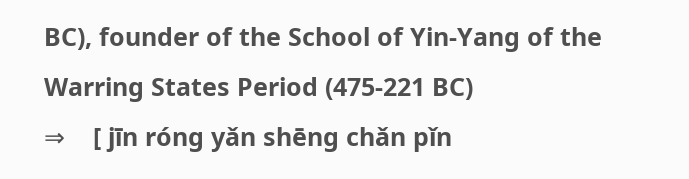BC), founder of the School of Yin-Yang of the Warring States Period (475-221 BC)
⇒    [ jīn róng yǎn shēng chǎn pǐn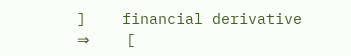]    financial derivative
⇒    [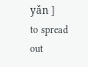yǎn ]    to spread out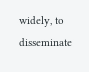widely, to disseminate